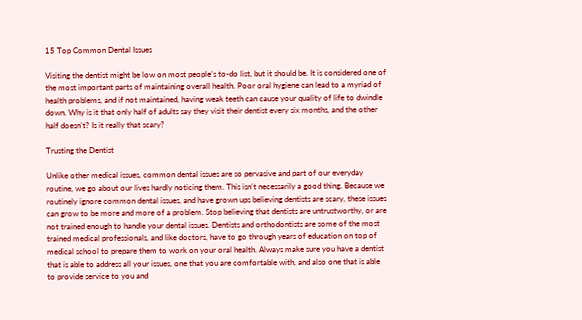15 Top Common Dental Issues

Visiting the dentist might be low on most people’s to-do list, but it should be. It is considered one of the most important parts of maintaining overall health. Poor oral hygiene can lead to a myriad of health problems, and if not maintained, having weak teeth can cause your quality of life to dwindle down. Why is it that only half of adults say they visit their dentist every six months, and the other half doesn’t? Is it really that scary?

Trusting the Dentist

Unlike other medical issues, common dental issues are so pervasive and part of our everyday routine, we go about our lives hardly noticing them. This isn’t necessarily a good thing. Because we routinely ignore common dental issues, and have grown ups believing dentists are scary, these issues can grow to be more and more of a problem. Stop believing that dentists are untrustworthy, or are not trained enough to handle your dental issues. Dentists and orthodontists are some of the most trained medical professionals, and like doctors, have to go through years of education on top of medical school to prepare them to work on your oral health. Always make sure you have a dentist that is able to address all your issues, one that you are comfortable with, and also one that is able to provide service to you and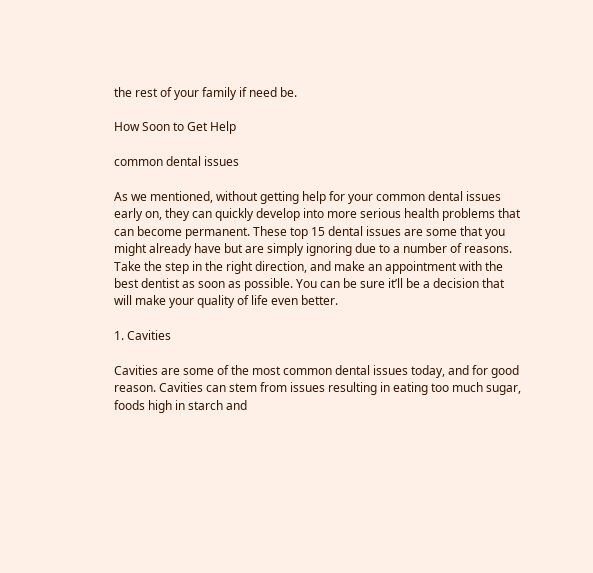the rest of your family if need be.

How Soon to Get Help

common dental issues

As we mentioned, without getting help for your common dental issues early on, they can quickly develop into more serious health problems that can become permanent. These top 15 dental issues are some that you might already have but are simply ignoring due to a number of reasons. Take the step in the right direction, and make an appointment with the best dentist as soon as possible. You can be sure it’ll be a decision that will make your quality of life even better.

1. Cavities

Cavities are some of the most common dental issues today, and for good reason. Cavities can stem from issues resulting in eating too much sugar, foods high in starch and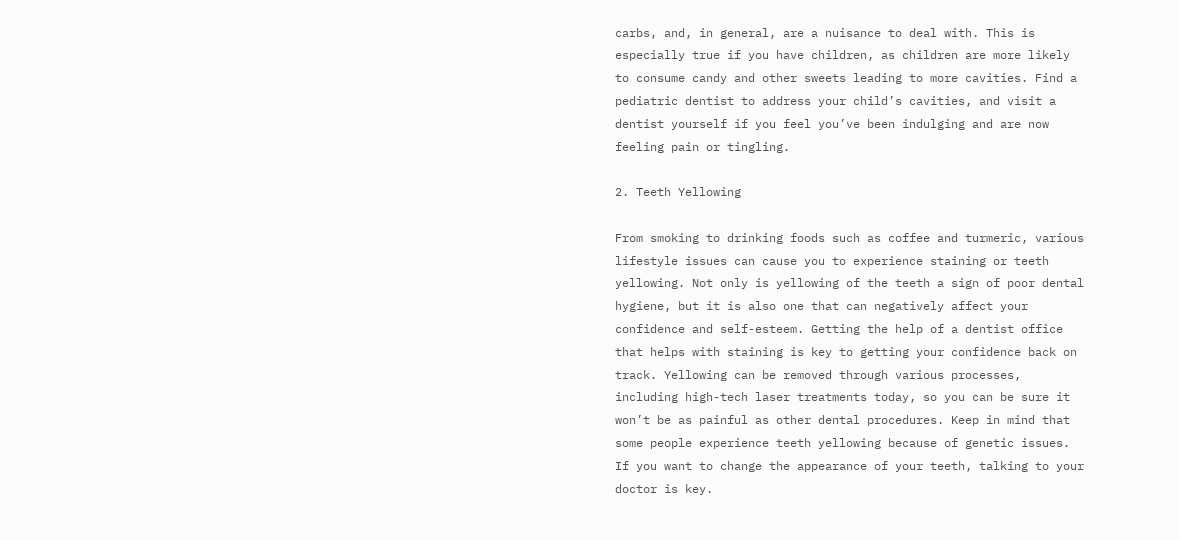carbs, and, in general, are a nuisance to deal with. This is especially true if you have children, as children are more likely to consume candy and other sweets leading to more cavities. Find a pediatric dentist to address your child’s cavities, and visit a dentist yourself if you feel you’ve been indulging and are now feeling pain or tingling.

2. Teeth Yellowing

From smoking to drinking foods such as coffee and turmeric, various lifestyle issues can cause you to experience staining or teeth yellowing. Not only is yellowing of the teeth a sign of poor dental hygiene, but it is also one that can negatively affect your confidence and self-esteem. Getting the help of a dentist office that helps with staining is key to getting your confidence back on track. Yellowing can be removed through various processes, including high-tech laser treatments today, so you can be sure it won’t be as painful as other dental procedures. Keep in mind that some people experience teeth yellowing because of genetic issues. If you want to change the appearance of your teeth, talking to your doctor is key.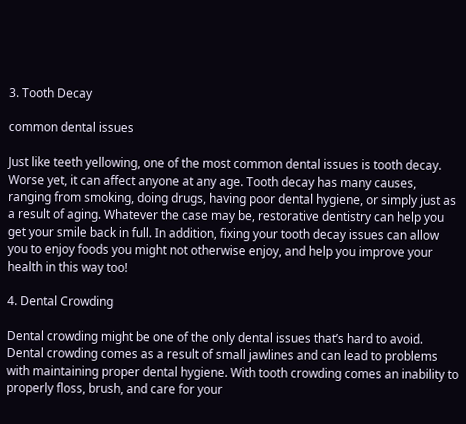3. Tooth Decay

common dental issues

Just like teeth yellowing, one of the most common dental issues is tooth decay. Worse yet, it can affect anyone at any age. Tooth decay has many causes, ranging from smoking, doing drugs, having poor dental hygiene, or simply just as a result of aging. Whatever the case may be, restorative dentistry can help you get your smile back in full. In addition, fixing your tooth decay issues can allow you to enjoy foods you might not otherwise enjoy, and help you improve your health in this way too!

4. Dental Crowding

Dental crowding might be one of the only dental issues that’s hard to avoid. Dental crowding comes as a result of small jawlines and can lead to problems with maintaining proper dental hygiene. With tooth crowding comes an inability to properly floss, brush, and care for your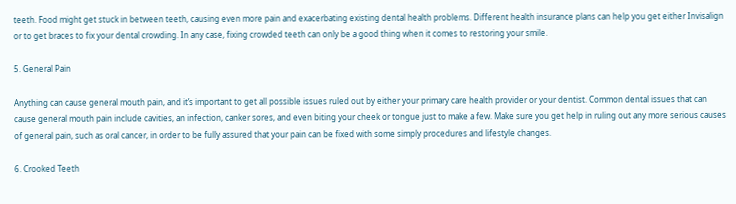teeth. Food might get stuck in between teeth, causing even more pain and exacerbating existing dental health problems. Different health insurance plans can help you get either Invisalign or to get braces to fix your dental crowding. In any case, fixing crowded teeth can only be a good thing when it comes to restoring your smile.

5. General Pain

Anything can cause general mouth pain, and it’s important to get all possible issues ruled out by either your primary care health provider or your dentist. Common dental issues that can cause general mouth pain include cavities, an infection, canker sores, and even biting your cheek or tongue just to make a few. Make sure you get help in ruling out any more serious causes of general pain, such as oral cancer, in order to be fully assured that your pain can be fixed with some simply procedures and lifestyle changes.

6. Crooked Teeth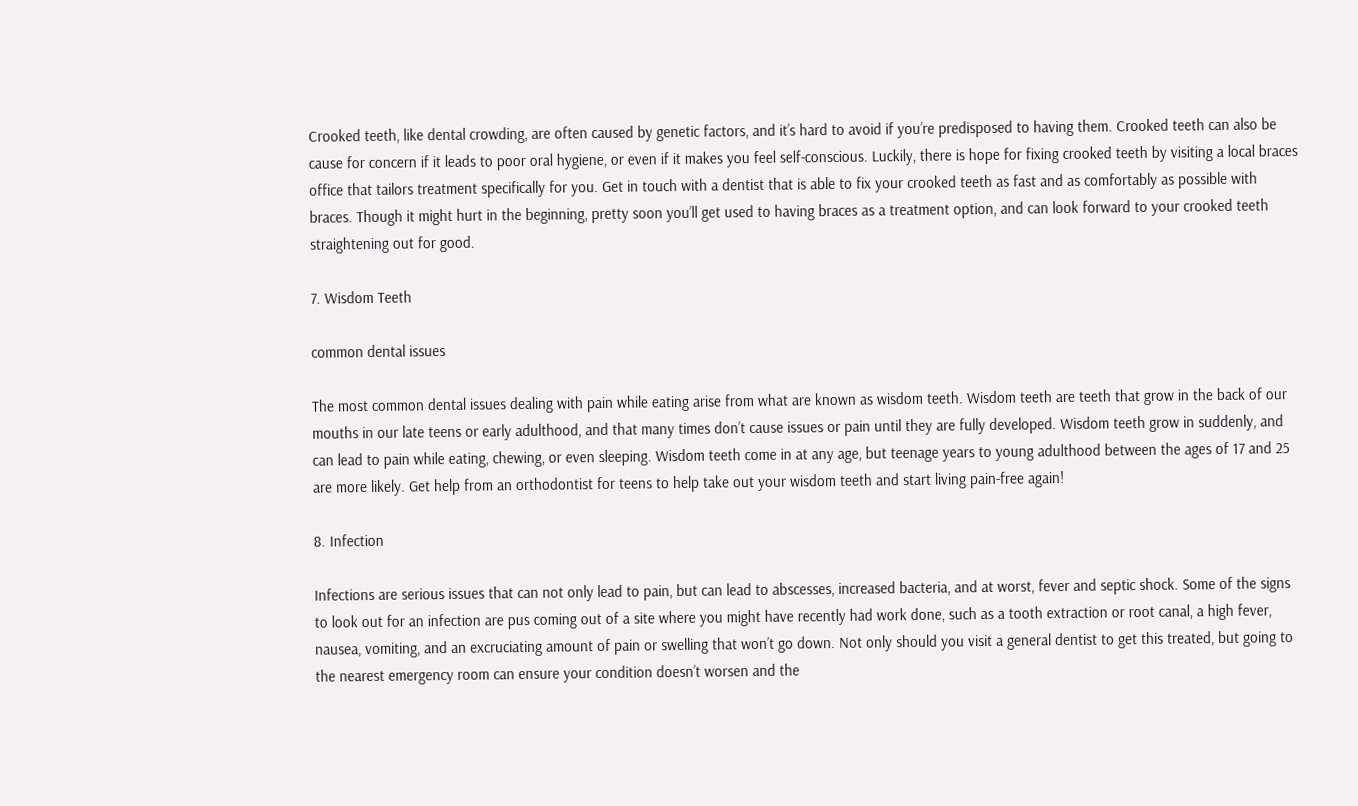Crooked teeth, like dental crowding, are often caused by genetic factors, and it’s hard to avoid if you’re predisposed to having them. Crooked teeth can also be cause for concern if it leads to poor oral hygiene, or even if it makes you feel self-conscious. Luckily, there is hope for fixing crooked teeth by visiting a local braces office that tailors treatment specifically for you. Get in touch with a dentist that is able to fix your crooked teeth as fast and as comfortably as possible with braces. Though it might hurt in the beginning, pretty soon you’ll get used to having braces as a treatment option, and can look forward to your crooked teeth straightening out for good.

7. Wisdom Teeth

common dental issues

The most common dental issues dealing with pain while eating arise from what are known as wisdom teeth. Wisdom teeth are teeth that grow in the back of our mouths in our late teens or early adulthood, and that many times don’t cause issues or pain until they are fully developed. Wisdom teeth grow in suddenly, and can lead to pain while eating, chewing, or even sleeping. Wisdom teeth come in at any age, but teenage years to young adulthood between the ages of 17 and 25 are more likely. Get help from an orthodontist for teens to help take out your wisdom teeth and start living pain-free again!

8. Infection

Infections are serious issues that can not only lead to pain, but can lead to abscesses, increased bacteria, and at worst, fever and septic shock. Some of the signs to look out for an infection are pus coming out of a site where you might have recently had work done, such as a tooth extraction or root canal, a high fever, nausea, vomiting, and an excruciating amount of pain or swelling that won’t go down. Not only should you visit a general dentist to get this treated, but going to the nearest emergency room can ensure your condition doesn’t worsen and the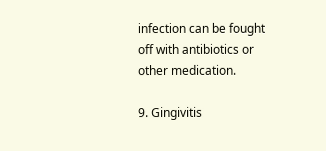infection can be fought off with antibiotics or other medication.

9. Gingivitis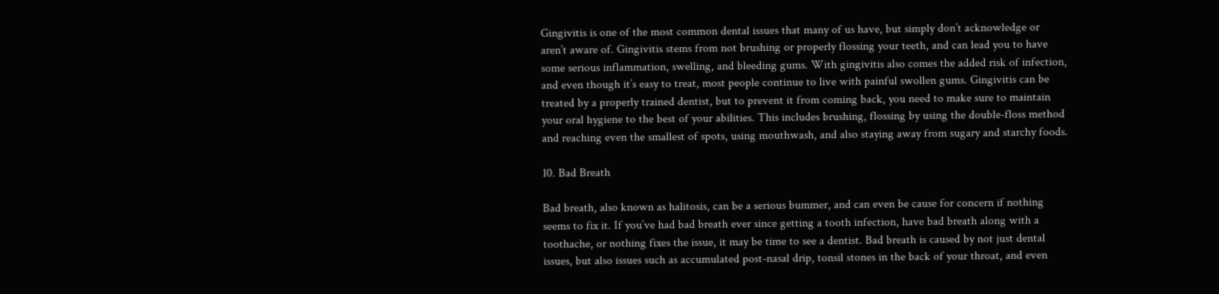Gingivitis is one of the most common dental issues that many of us have, but simply don’t acknowledge or aren’t aware of. Gingivitis stems from not brushing or properly flossing your teeth, and can lead you to have some serious inflammation, swelling, and bleeding gums. With gingivitis also comes the added risk of infection, and even though it’s easy to treat, most people continue to live with painful swollen gums. Gingivitis can be treated by a properly trained dentist, but to prevent it from coming back, you need to make sure to maintain your oral hygiene to the best of your abilities. This includes brushing, flossing by using the double-floss method and reaching even the smallest of spots, using mouthwash, and also staying away from sugary and starchy foods.

10. Bad Breath

Bad breath, also known as halitosis, can be a serious bummer, and can even be cause for concern if nothing seems to fix it. If you’ve had bad breath ever since getting a tooth infection, have bad breath along with a toothache, or nothing fixes the issue, it may be time to see a dentist. Bad breath is caused by not just dental issues, but also issues such as accumulated post-nasal drip, tonsil stones in the back of your throat, and even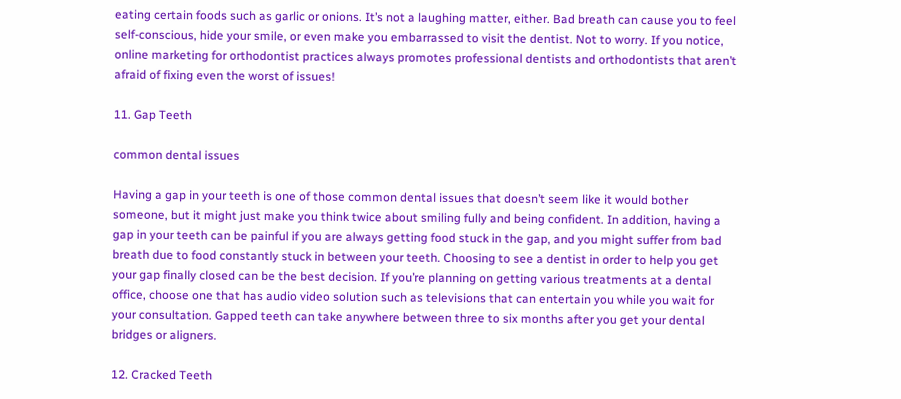eating certain foods such as garlic or onions. It’s not a laughing matter, either. Bad breath can cause you to feel self-conscious, hide your smile, or even make you embarrassed to visit the dentist. Not to worry. If you notice, online marketing for orthodontist practices always promotes professional dentists and orthodontists that aren’t afraid of fixing even the worst of issues!

11. Gap Teeth

common dental issues

Having a gap in your teeth is one of those common dental issues that doesn’t seem like it would bother someone, but it might just make you think twice about smiling fully and being confident. In addition, having a gap in your teeth can be painful if you are always getting food stuck in the gap, and you might suffer from bad breath due to food constantly stuck in between your teeth. Choosing to see a dentist in order to help you get your gap finally closed can be the best decision. If you’re planning on getting various treatments at a dental office, choose one that has audio video solution such as televisions that can entertain you while you wait for your consultation. Gapped teeth can take anywhere between three to six months after you get your dental bridges or aligners.

12. Cracked Teeth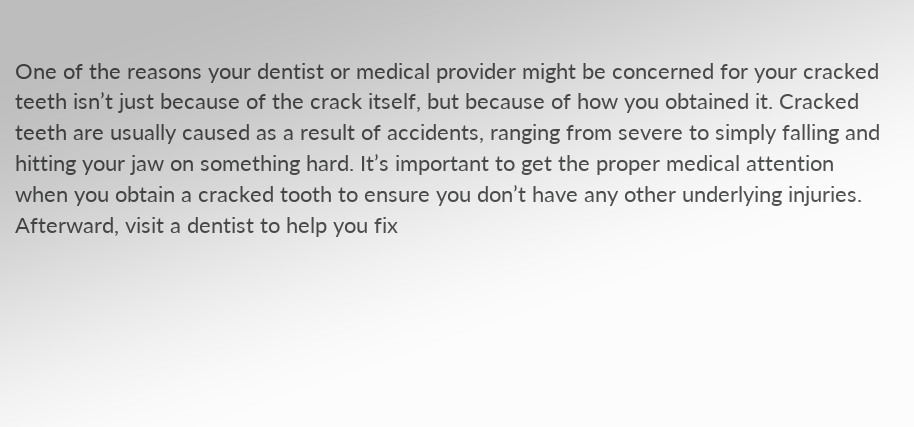One of the reasons your dentist or medical provider might be concerned for your cracked teeth isn’t just because of the crack itself, but because of how you obtained it. Cracked teeth are usually caused as a result of accidents, ranging from severe to simply falling and hitting your jaw on something hard. It’s important to get the proper medical attention when you obtain a cracked tooth to ensure you don’t have any other underlying injuries. Afterward, visit a dentist to help you fix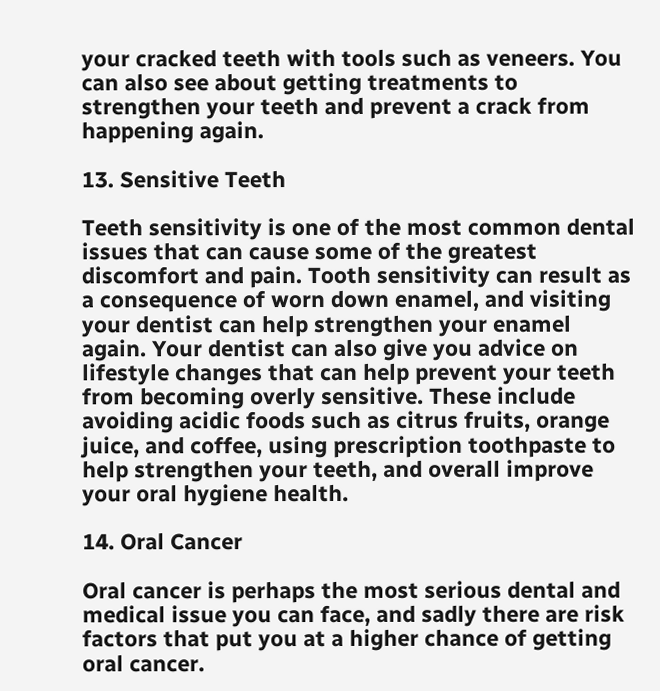your cracked teeth with tools such as veneers. You can also see about getting treatments to strengthen your teeth and prevent a crack from happening again.

13. Sensitive Teeth

Teeth sensitivity is one of the most common dental issues that can cause some of the greatest discomfort and pain. Tooth sensitivity can result as a consequence of worn down enamel, and visiting your dentist can help strengthen your enamel again. Your dentist can also give you advice on lifestyle changes that can help prevent your teeth from becoming overly sensitive. These include avoiding acidic foods such as citrus fruits, orange juice, and coffee, using prescription toothpaste to help strengthen your teeth, and overall improve your oral hygiene health.

14. Oral Cancer

Oral cancer is perhaps the most serious dental and medical issue you can face, and sadly there are risk factors that put you at a higher chance of getting oral cancer.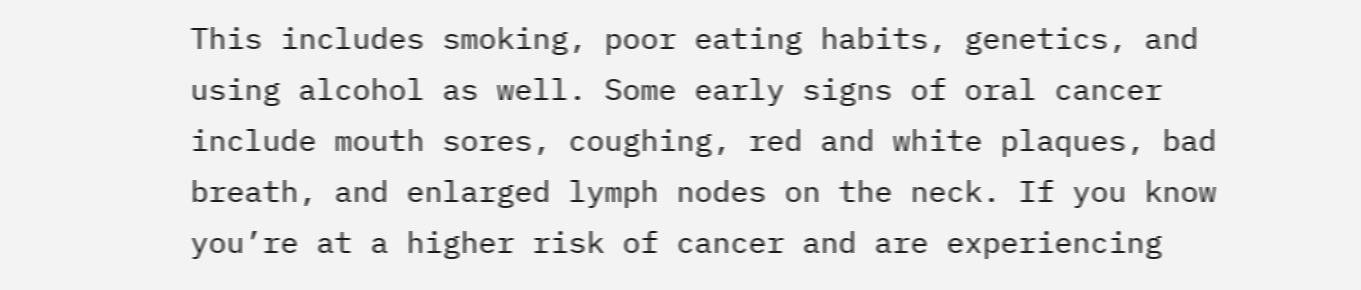This includes smoking, poor eating habits, genetics, and using alcohol as well. Some early signs of oral cancer include mouth sores, coughing, red and white plaques, bad breath, and enlarged lymph nodes on the neck. If you know you’re at a higher risk of cancer and are experiencing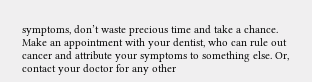symptoms, don’t waste precious time and take a chance. Make an appointment with your dentist, who can rule out cancer and attribute your symptoms to something else. Or, contact your doctor for any other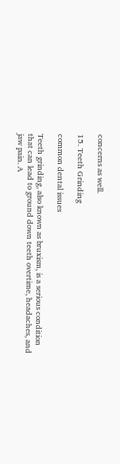concerns as well.

15. Teeth Grinding

common dental issues

Teeth grinding, also known as bruxism, is a serious condition that can lead to ground down teeth overtime, headaches, and jaw pain. A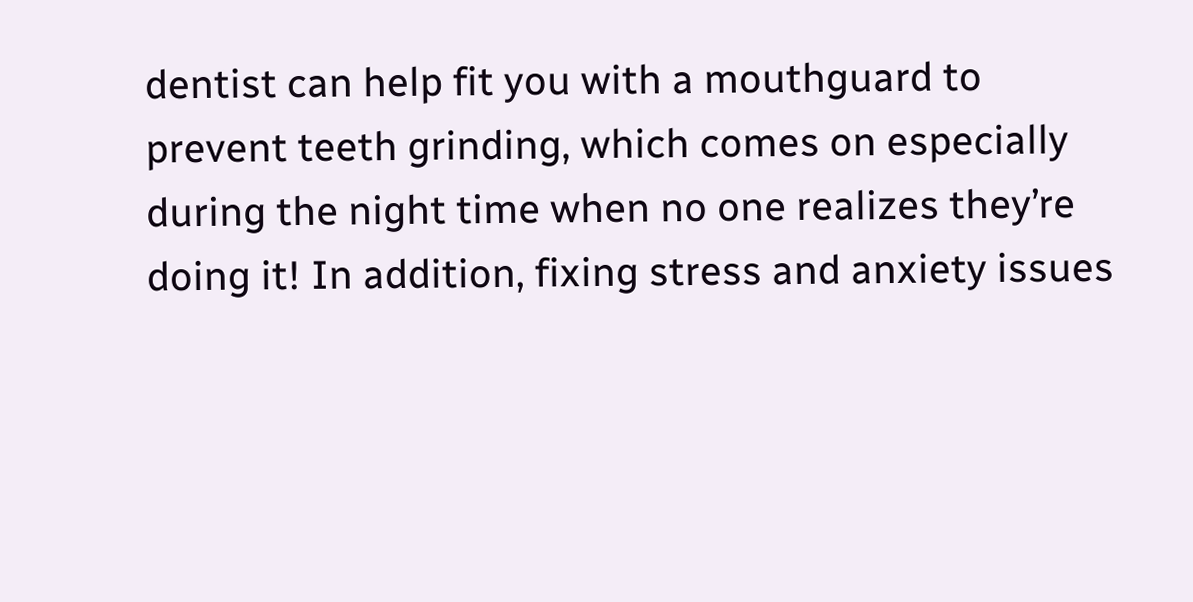dentist can help fit you with a mouthguard to prevent teeth grinding, which comes on especially during the night time when no one realizes they’re doing it! In addition, fixing stress and anxiety issues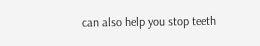can also help you stop teeth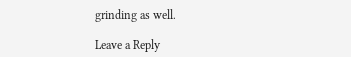grinding as well.

Leave a Reply